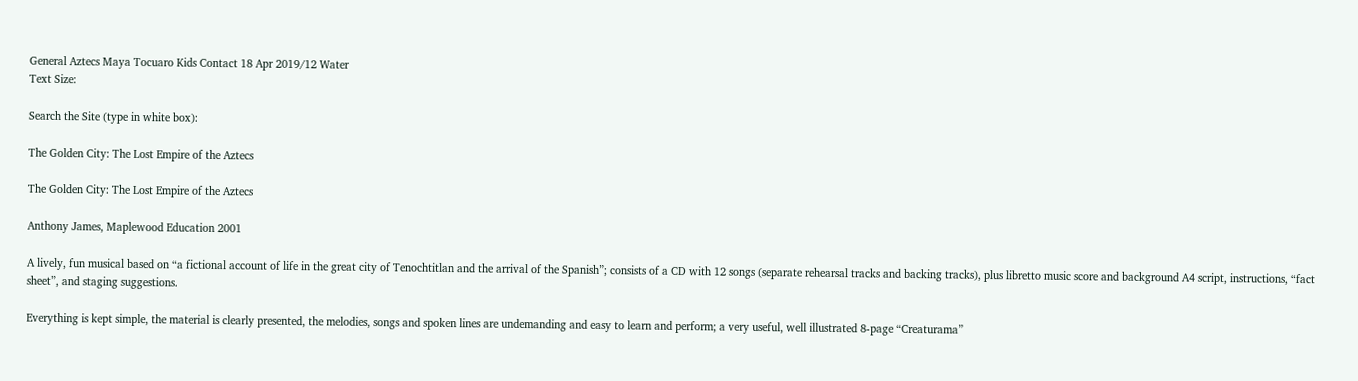General Aztecs Maya Tocuaro Kids Contact 18 Apr 2019/12 Water
Text Size:

Search the Site (type in white box):

The Golden City: The Lost Empire of the Aztecs

The Golden City: The Lost Empire of the Aztecs

Anthony James, Maplewood Education 2001

A lively, fun musical based on “a fictional account of life in the great city of Tenochtitlan and the arrival of the Spanish”; consists of a CD with 12 songs (separate rehearsal tracks and backing tracks), plus libretto music score and background A4 script, instructions, “fact sheet”, and staging suggestions.

Everything is kept simple, the material is clearly presented, the melodies, songs and spoken lines are undemanding and easy to learn and perform; a very useful, well illustrated 8-page “Creaturama”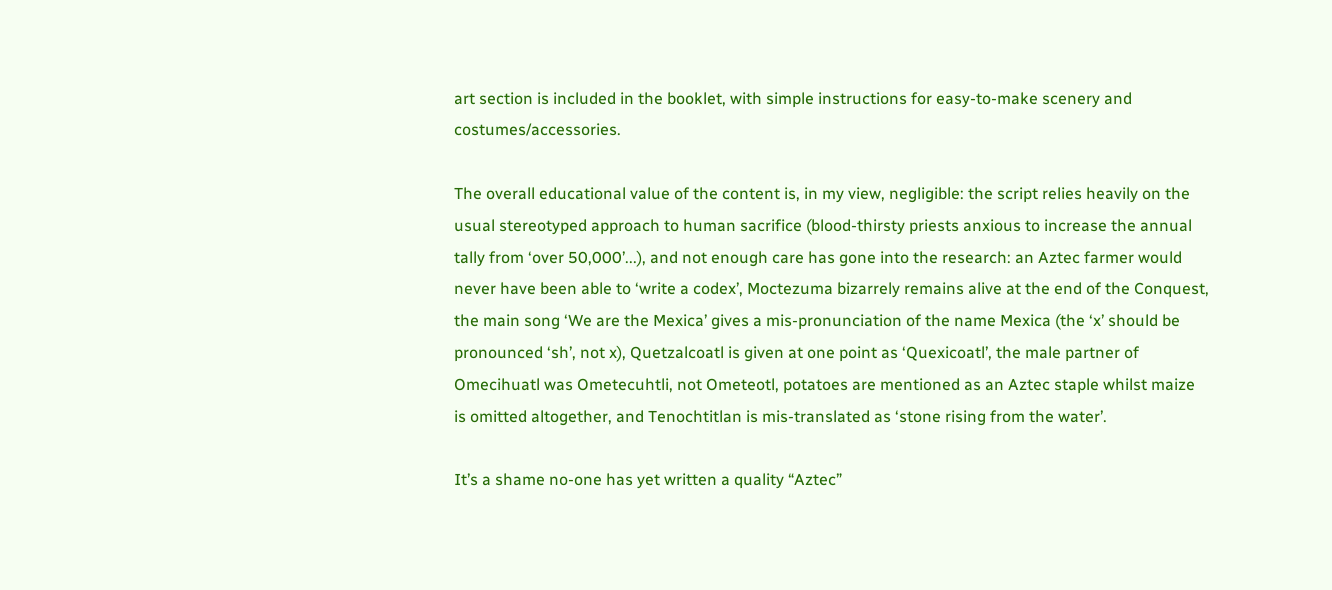art section is included in the booklet, with simple instructions for easy-to-make scenery and costumes/accessories.

The overall educational value of the content is, in my view, negligible: the script relies heavily on the usual stereotyped approach to human sacrifice (blood-thirsty priests anxious to increase the annual tally from ‘over 50,000’...), and not enough care has gone into the research: an Aztec farmer would never have been able to ‘write a codex’, Moctezuma bizarrely remains alive at the end of the Conquest, the main song ‘We are the Mexica’ gives a mis-pronunciation of the name Mexica (the ‘x’ should be pronounced ‘sh’, not x), Quetzalcoatl is given at one point as ‘Quexicoatl’, the male partner of Omecihuatl was Ometecuhtli, not Ometeotl, potatoes are mentioned as an Aztec staple whilst maize is omitted altogether, and Tenochtitlan is mis-translated as ‘stone rising from the water’.

It’s a shame no-one has yet written a quality “Aztec”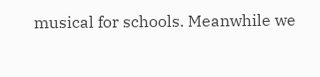musical for schools. Meanwhile we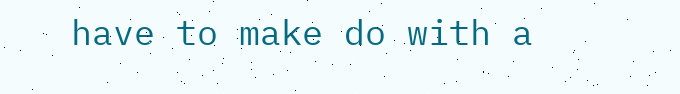have to make do with a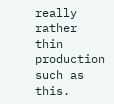really rather thin production such as this.